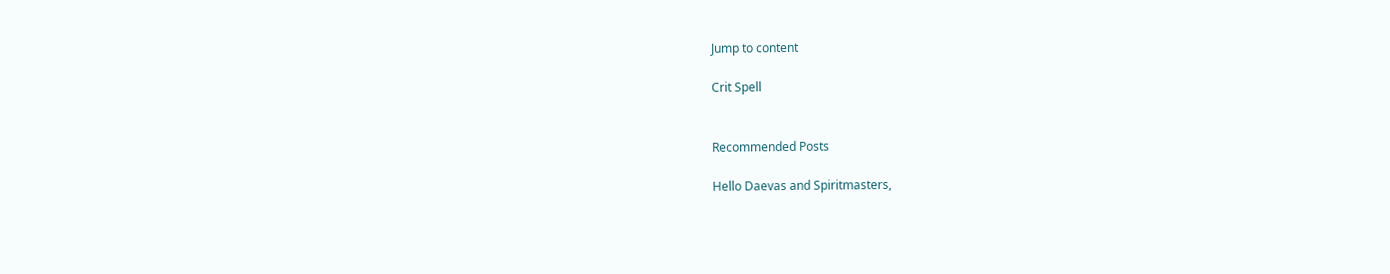Jump to content

Crit Spell


Recommended Posts

Hello Daevas and Spiritmasters,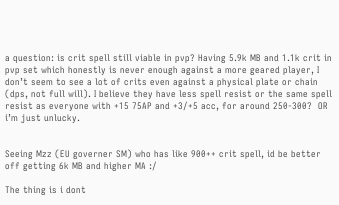a question: is crit spell still viable in pvp? Having 5.9k MB and 1.1k crit in pvp set which honestly is never enough against a more geared player, I don’t seem to see a lot of crits even against a physical plate or chain (dps, not full will). I believe they have less spell resist or the same spell resist as everyone with +15 75AP and +3/+5 acc, for around 250-300?  OR i’m just unlucky.


Seeing Mzz (EU governer SM) who has like 900++ crit spell, id be better off getting 6k MB and higher MA :/

The thing is i dont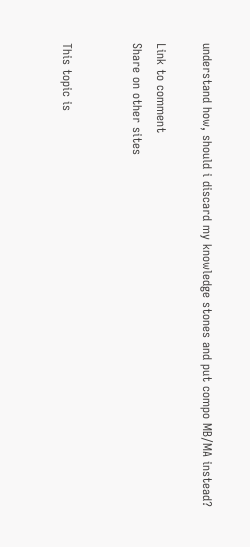understand how, should i discard my knowledge stones and put compo MB/MA instead?

Link to comment
Share on other sites


This topic is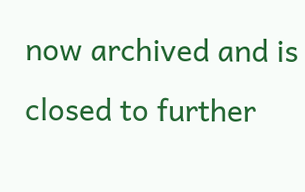now archived and is closed to further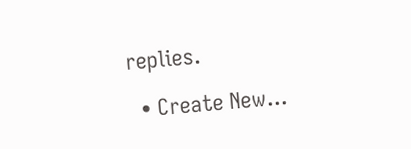replies.

  • Create New...